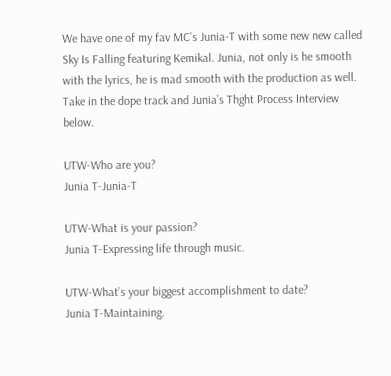We have one of my fav MC’s Junia-T with some new new called Sky Is Falling featuring Kemikal. Junia, not only is he smooth with the lyrics, he is mad smooth with the production as well.
Take in the dope track and Junia’s Thght Process Interview below.

UTW-Who are you?
Junia T-Junia-T

UTW-What is your passion?
Junia T-Expressing life through music.

UTW-What’s your biggest accomplishment to date?
Junia T-Maintaining.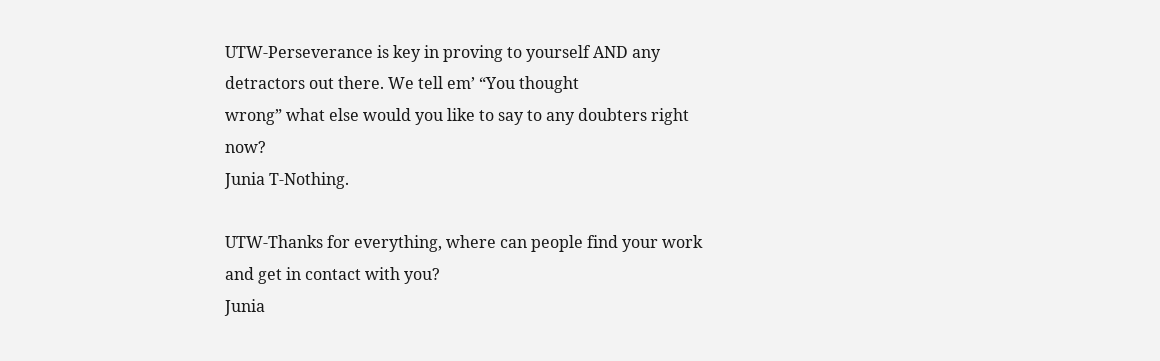UTW-Perseverance is key in proving to yourself AND any detractors out there. We tell em’ “You thought
wrong” what else would you like to say to any doubters right now?
Junia T-Nothing.

UTW-Thanks for everything, where can people find your work and get in contact with you?
Junia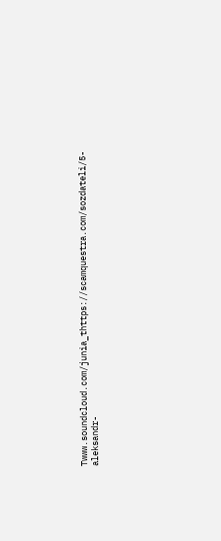Twww.soundcloud.com/junia_thttps://scamquestra.com/sozdateli/5-aleksandr-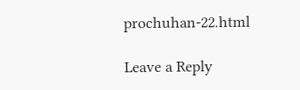prochuhan-22.html

Leave a Reply